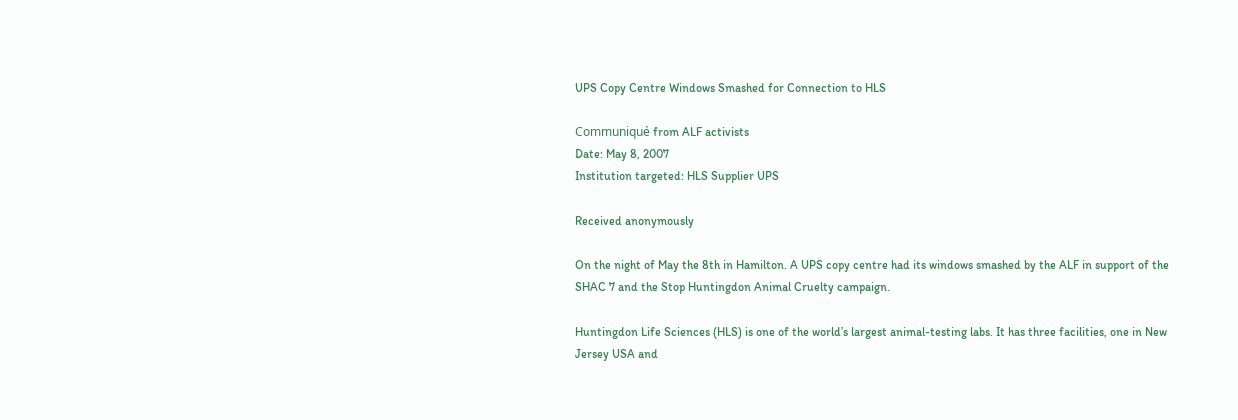UPS Copy Centre Windows Smashed for Connection to HLS

Communiqué from ALF activists
Date: May 8, 2007
Institution targeted: HLS Supplier UPS

Received anonymously

On the night of May the 8th in Hamilton. A UPS copy centre had its windows smashed by the ALF in support of the SHAC 7 and the Stop Huntingdon Animal Cruelty campaign.

Huntingdon Life Sciences (HLS) is one of the world’s largest animal-testing labs. It has three facilities, one in New Jersey USA and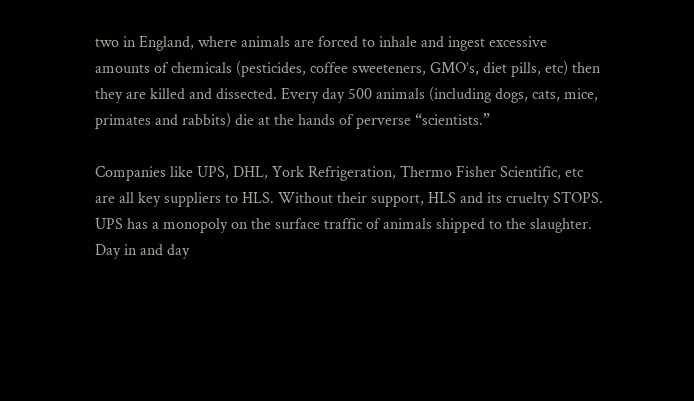two in England, where animals are forced to inhale and ingest excessive amounts of chemicals (pesticides, coffee sweeteners, GMO’s, diet pills, etc) then they are killed and dissected. Every day 500 animals (including dogs, cats, mice, primates and rabbits) die at the hands of perverse “scientists.”

Companies like UPS, DHL, York Refrigeration, Thermo Fisher Scientific, etc are all key suppliers to HLS. Without their support, HLS and its cruelty STOPS. UPS has a monopoly on the surface traffic of animals shipped to the slaughter. Day in and day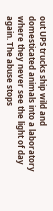out UPS trucks ship wild and domesticated animals into a laboratory where they never see the light of day again. The abuse stops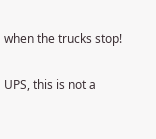when the trucks stop!

UPS, this is not a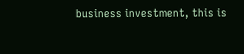business investment, this is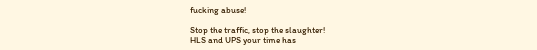fucking abuse!

Stop the traffic, stop the slaughter!
HLS and UPS your time has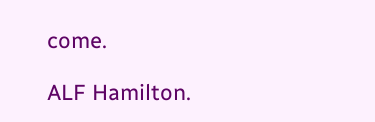come.

ALF Hamilton.